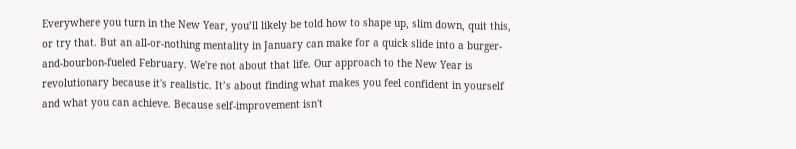Everywhere you turn in the New Year, you’ll likely be told how to shape up, slim down, quit this, or try that. But an all-or-nothing mentality in January can make for a quick slide into a burger-and-bourbon-fueled February. We're not about that life. Our approach to the New Year is revolutionary because it's realistic. It’s about finding what makes you feel confident in yourself and what you can achieve. Because self-improvement isn't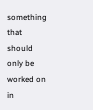something that should only be worked on in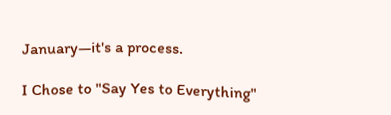January—it's a process.

I Chose to "Say Yes to Everything"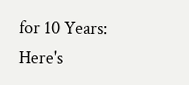for 10 Years: Here's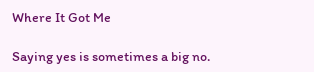Where It Got Me

Saying yes is sometimes a big no.